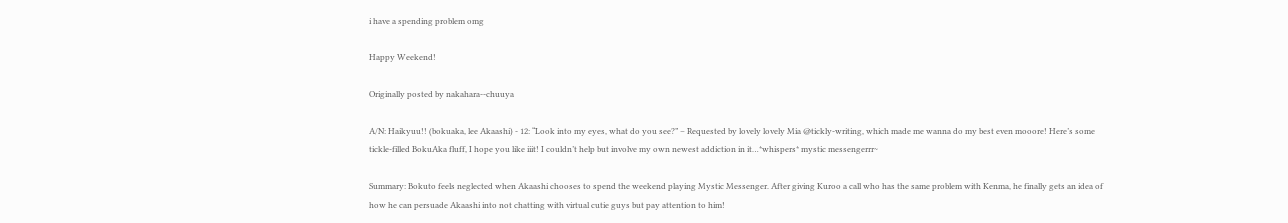i have a spending problem omg

Happy Weekend!

Originally posted by nakahara--chuuya

A/N: Haikyuu!! (bokuaka, lee Akaashi) - 12: “Look into my eyes, what do you see?” – Requested by lovely lovely Mia @tickly-writing, which made me wanna do my best even mooore! Here’s some tickle-filled BokuAka fluff, I hope you like iiit! I couldn’t help but involve my own newest addiction in it…*whispers* mystic messengerrr~

Summary: Bokuto feels neglected when Akaashi chooses to spend the weekend playing Mystic Messenger. After giving Kuroo a call who has the same problem with Kenma, he finally gets an idea of how he can persuade Akaashi into not chatting with virtual cutie guys but pay attention to him!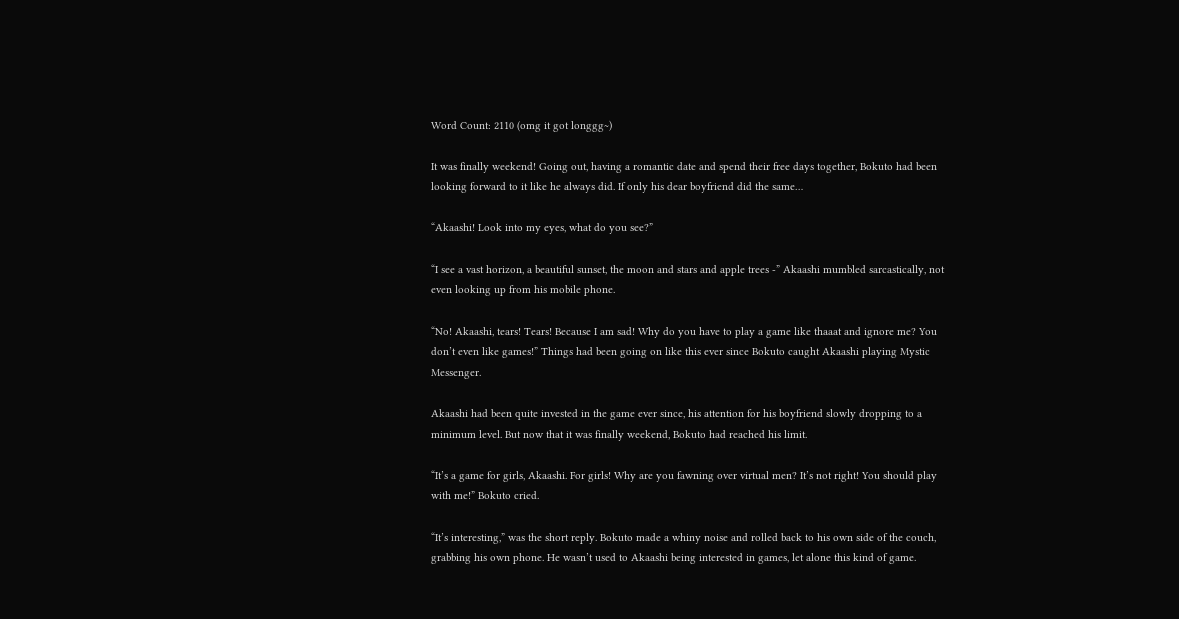Word Count: 2110 (omg it got longgg~)

It was finally weekend! Going out, having a romantic date and spend their free days together, Bokuto had been looking forward to it like he always did. If only his dear boyfriend did the same…

“Akaashi! Look into my eyes, what do you see?”

“I see a vast horizon, a beautiful sunset, the moon and stars and apple trees -” Akaashi mumbled sarcastically, not even looking up from his mobile phone.

“No! Akaashi, tears! Tears! Because I am sad! Why do you have to play a game like thaaat and ignore me? You don’t even like games!” Things had been going on like this ever since Bokuto caught Akaashi playing Mystic Messenger.

Akaashi had been quite invested in the game ever since, his attention for his boyfriend slowly dropping to a minimum level. But now that it was finally weekend, Bokuto had reached his limit.

“It’s a game for girls, Akaashi. For girls! Why are you fawning over virtual men? It’s not right! You should play with me!” Bokuto cried.

“It’s interesting,” was the short reply. Bokuto made a whiny noise and rolled back to his own side of the couch, grabbing his own phone. He wasn’t used to Akaashi being interested in games, let alone this kind of game.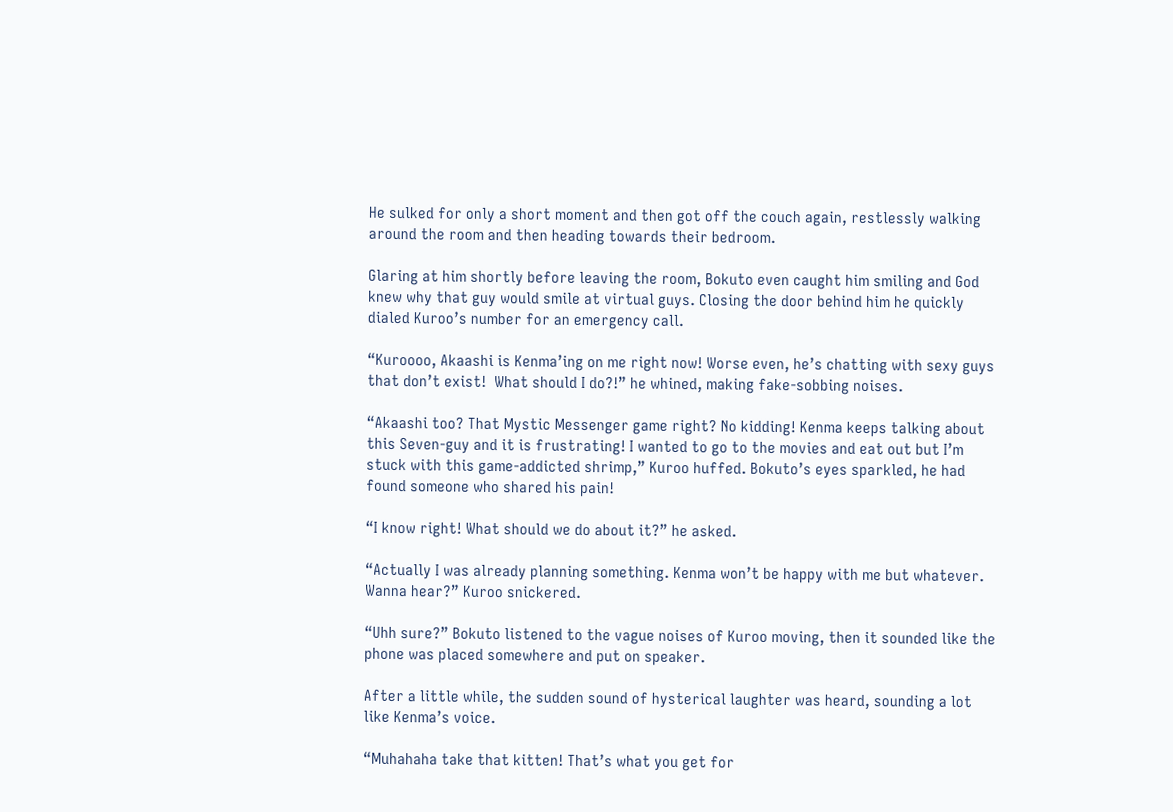He sulked for only a short moment and then got off the couch again, restlessly walking around the room and then heading towards their bedroom.

Glaring at him shortly before leaving the room, Bokuto even caught him smiling and God knew why that guy would smile at virtual guys. Closing the door behind him he quickly dialed Kuroo’s number for an emergency call.

“Kuroooo, Akaashi is Kenma’ing on me right now! Worse even, he’s chatting with sexy guys that don’t exist!  What should I do?!” he whined, making fake-sobbing noises.

“Akaashi too? That Mystic Messenger game right? No kidding! Kenma keeps talking about this Seven-guy and it is frustrating! I wanted to go to the movies and eat out but I’m stuck with this game-addicted shrimp,” Kuroo huffed. Bokuto’s eyes sparkled, he had found someone who shared his pain!

“I know right! What should we do about it?” he asked.

“Actually I was already planning something. Kenma won’t be happy with me but whatever. Wanna hear?” Kuroo snickered.

“Uhh sure?” Bokuto listened to the vague noises of Kuroo moving, then it sounded like the phone was placed somewhere and put on speaker.

After a little while, the sudden sound of hysterical laughter was heard, sounding a lot like Kenma’s voice.

“Muhahaha take that kitten! That’s what you get for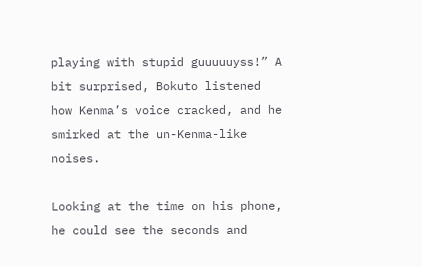playing with stupid guuuuuyss!” A bit surprised, Bokuto listened how Kenma’s voice cracked, and he smirked at the un-Kenma-like noises.

Looking at the time on his phone, he could see the seconds and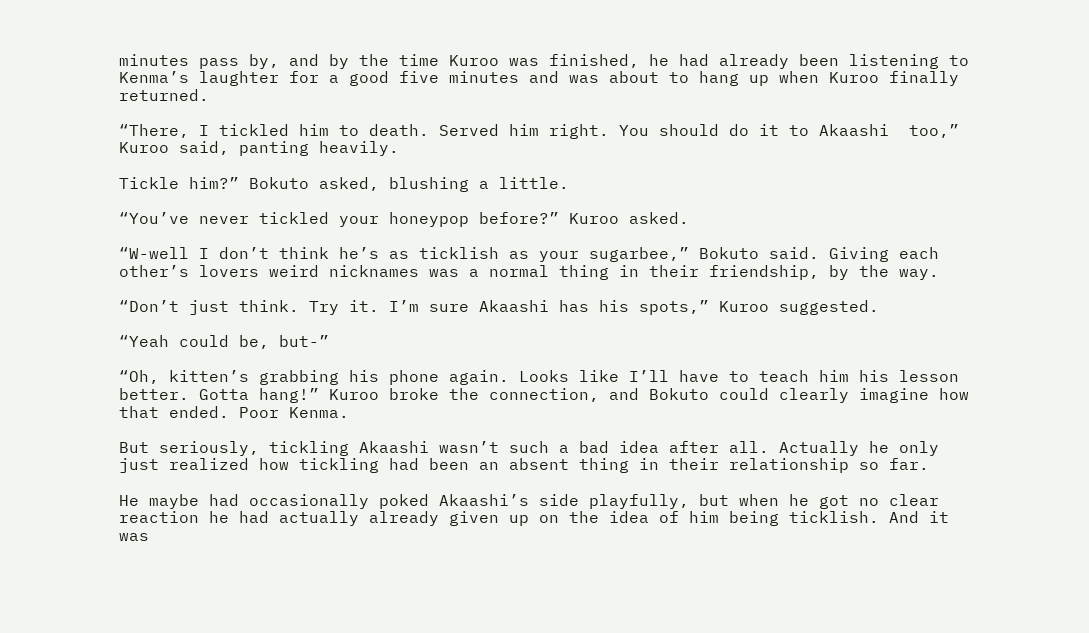minutes pass by, and by the time Kuroo was finished, he had already been listening to Kenma’s laughter for a good five minutes and was about to hang up when Kuroo finally returned.

“There, I tickled him to death. Served him right. You should do it to Akaashi  too,” Kuroo said, panting heavily.

Tickle him?” Bokuto asked, blushing a little.

“You’ve never tickled your honeypop before?” Kuroo asked.

“W-well I don’t think he’s as ticklish as your sugarbee,” Bokuto said. Giving each other’s lovers weird nicknames was a normal thing in their friendship, by the way.

“Don’t just think. Try it. I’m sure Akaashi has his spots,” Kuroo suggested.

“Yeah could be, but-”

“Oh, kitten’s grabbing his phone again. Looks like I’ll have to teach him his lesson better. Gotta hang!” Kuroo broke the connection, and Bokuto could clearly imagine how that ended. Poor Kenma.

But seriously, tickling Akaashi wasn’t such a bad idea after all. Actually he only just realized how tickling had been an absent thing in their relationship so far.

He maybe had occasionally poked Akaashi’s side playfully, but when he got no clear reaction he had actually already given up on the idea of him being ticklish. And it was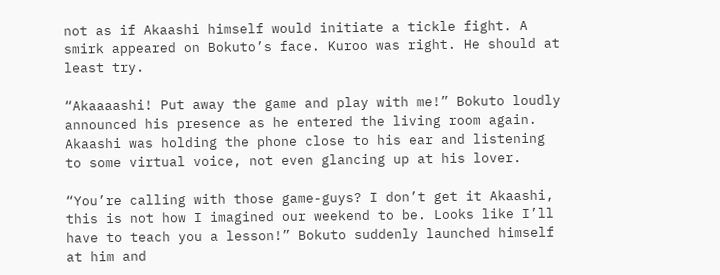not as if Akaashi himself would initiate a tickle fight. A smirk appeared on Bokuto’s face. Kuroo was right. He should at least try.

“Akaaaashi! Put away the game and play with me!” Bokuto loudly announced his presence as he entered the living room again. Akaashi was holding the phone close to his ear and listening to some virtual voice, not even glancing up at his lover.

“You’re calling with those game-guys? I don’t get it Akaashi, this is not how I imagined our weekend to be. Looks like I’ll have to teach you a lesson!” Bokuto suddenly launched himself at him and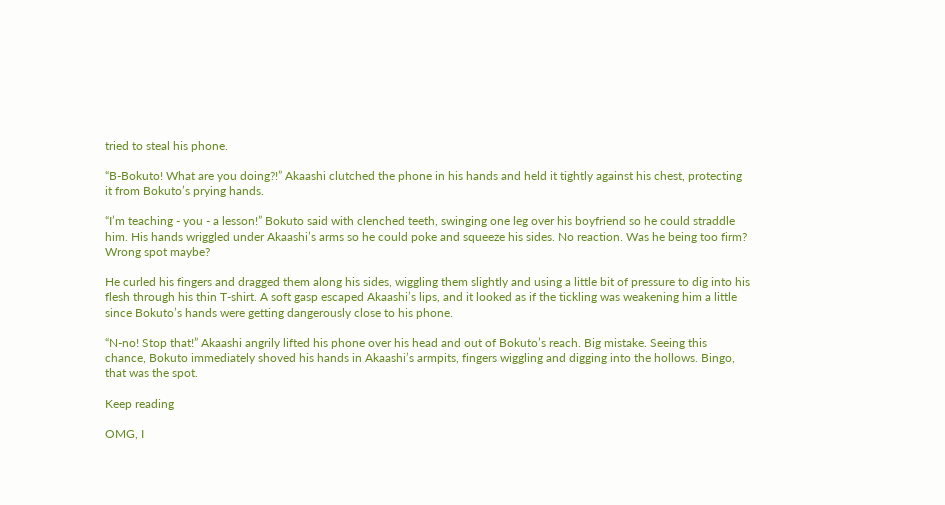tried to steal his phone.

“B-Bokuto! What are you doing?!” Akaashi clutched the phone in his hands and held it tightly against his chest, protecting it from Bokuto’s prying hands.

“I’m teaching - you - a lesson!” Bokuto said with clenched teeth, swinging one leg over his boyfriend so he could straddle him. His hands wriggled under Akaashi’s arms so he could poke and squeeze his sides. No reaction. Was he being too firm? Wrong spot maybe?

He curled his fingers and dragged them along his sides, wiggling them slightly and using a little bit of pressure to dig into his flesh through his thin T-shirt. A soft gasp escaped Akaashi’s lips, and it looked as if the tickling was weakening him a little since Bokuto’s hands were getting dangerously close to his phone.

“N-no! Stop that!” Akaashi angrily lifted his phone over his head and out of Bokuto’s reach. Big mistake. Seeing this chance, Bokuto immediately shoved his hands in Akaashi’s armpits, fingers wiggling and digging into the hollows. Bingo, that was the spot.

Keep reading

OMG, I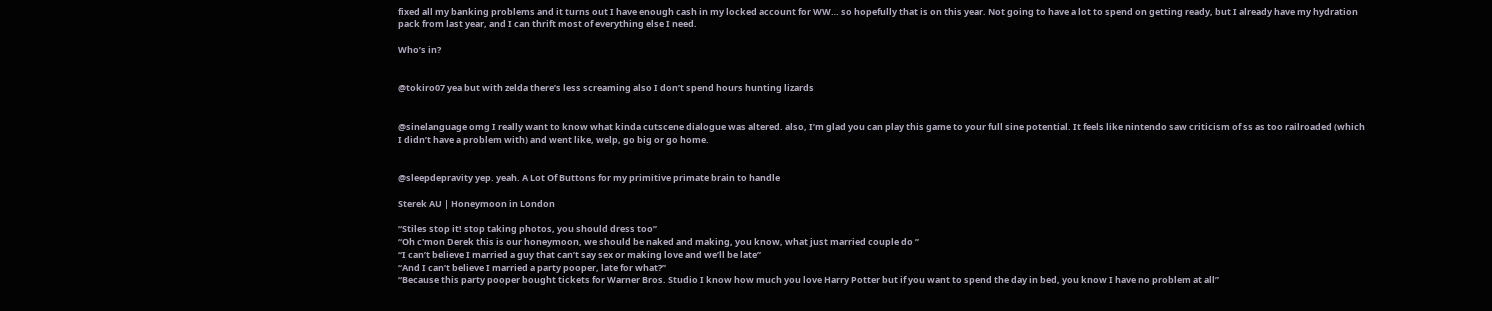fixed all my banking problems and it turns out I have enough cash in my locked account for WW… so hopefully that is on this year. Not going to have a lot to spend on getting ready, but I already have my hydration pack from last year, and I can thrift most of everything else I need.

Who’s in?


@tokiro07 yea but with zelda there’s less screaming also I don’t spend hours hunting lizards


@sinelanguage omg I really want to know what kinda cutscene dialogue was altered. also, I’m glad you can play this game to your full sine potential. It feels like nintendo saw criticism of ss as too railroaded (which I didn’t have a problem with) and went like, welp, go big or go home.


@sleepdepravity yep. yeah. A Lot Of Buttons for my primitive primate brain to handle

Sterek AU | Honeymoon in London

“Stiles stop it! stop taking photos, you should dress too”
“Oh c'mon Derek this is our honeymoon, we should be naked and making, you know, what just married couple do ”
“I can’t believe I married a guy that can’t say sex or making love and we’ll be late”
“And I can’t believe I married a party pooper, late for what?”
“Because this party pooper bought tickets for Warner Bros. Studio I know how much you love Harry Potter but if you want to spend the day in bed, you know I have no problem at all”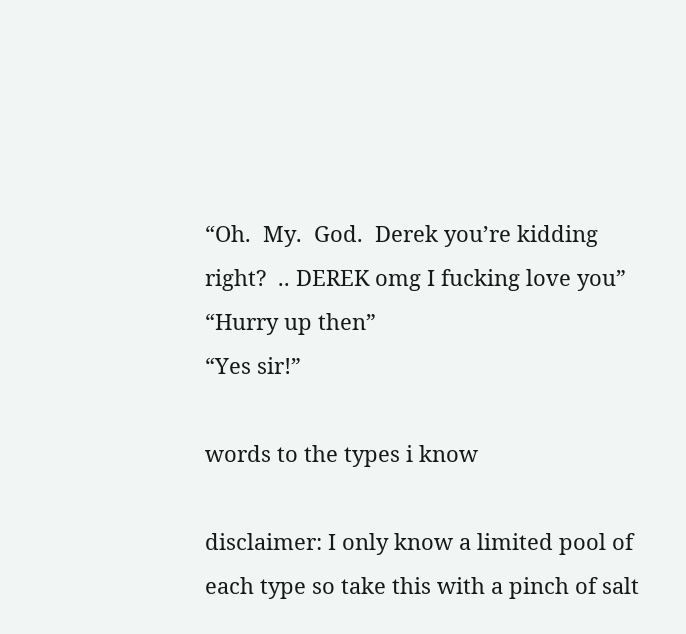“Oh.  My.  God.  Derek you’re kidding right?  .. DEREK omg I fucking love you”
“Hurry up then”
“Yes sir!”

words to the types i know

disclaimer: I only know a limited pool of each type so take this with a pinch of salt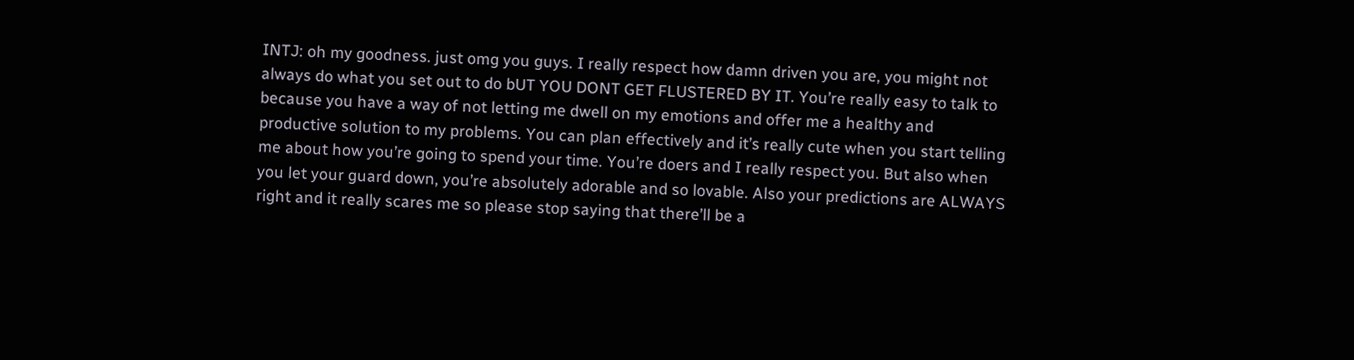INTJ: oh my goodness. just omg you guys. I really respect how damn driven you are, you might not always do what you set out to do bUT YOU DONT GET FLUSTERED BY IT. You’re really easy to talk to because you have a way of not letting me dwell on my emotions and offer me a healthy and productive solution to my problems. You can plan effectively and it’s really cute when you start telling me about how you’re going to spend your time. You’re doers and I really respect you. But also when you let your guard down, you’re absolutely adorable and so lovable. Also your predictions are ALWAYS right and it really scares me so please stop saying that there’ll be a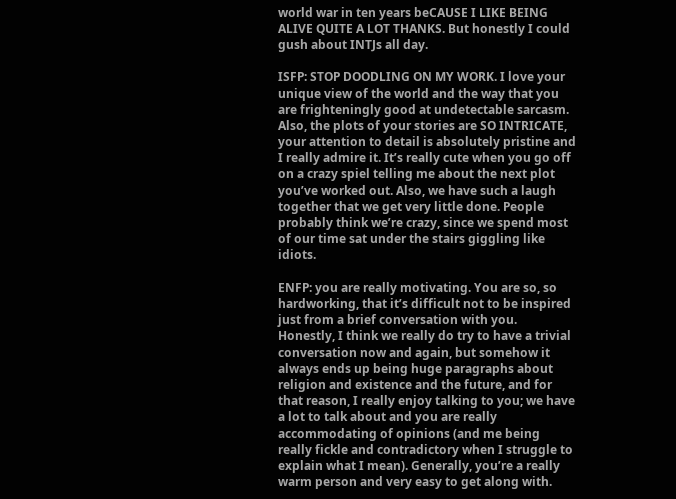world war in ten years beCAUSE I LIKE BEING ALIVE QUITE A LOT THANKS. But honestly I could gush about INTJs all day.

ISFP: STOP DOODLING ON MY WORK. I love your unique view of the world and the way that you are frighteningly good at undetectable sarcasm. Also, the plots of your stories are SO INTRICATE, your attention to detail is absolutely pristine and I really admire it. It’s really cute when you go off on a crazy spiel telling me about the next plot you’ve worked out. Also, we have such a laugh together that we get very little done. People probably think we’re crazy, since we spend most of our time sat under the stairs giggling like idiots.

ENFP: you are really motivating. You are so, so hardworking, that it’s difficult not to be inspired just from a brief conversation with you. Honestly, I think we really do try to have a trivial conversation now and again, but somehow it always ends up being huge paragraphs about religion and existence and the future, and for that reason, I really enjoy talking to you; we have a lot to talk about and you are really accommodating of opinions (and me being really fickle and contradictory when I struggle to explain what I mean). Generally, you’re a really warm person and very easy to get along with.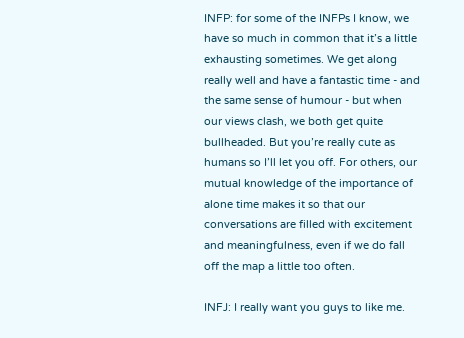INFP: for some of the INFPs I know, we have so much in common that it’s a little exhausting sometimes. We get along really well and have a fantastic time - and the same sense of humour - but when our views clash, we both get quite bullheaded. But you’re really cute as humans so I’ll let you off. For others, our mutual knowledge of the importance of alone time makes it so that our conversations are filled with excitement and meaningfulness, even if we do fall off the map a little too often.

INFJ: I really want you guys to like me.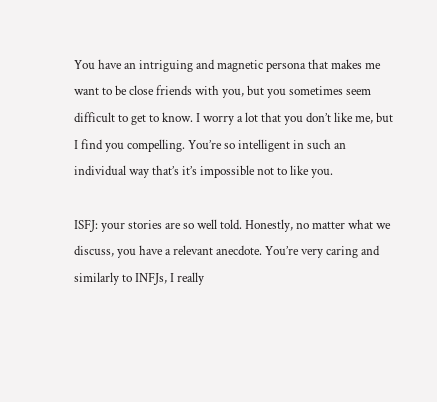You have an intriguing and magnetic persona that makes me want to be close friends with you, but you sometimes seem difficult to get to know. I worry a lot that you don’t like me, but I find you compelling. You’re so intelligent in such an individual way that’s it’s impossible not to like you.

ISFJ: your stories are so well told. Honestly, no matter what we discuss, you have a relevant anecdote. You’re very caring and similarly to INFJs, I really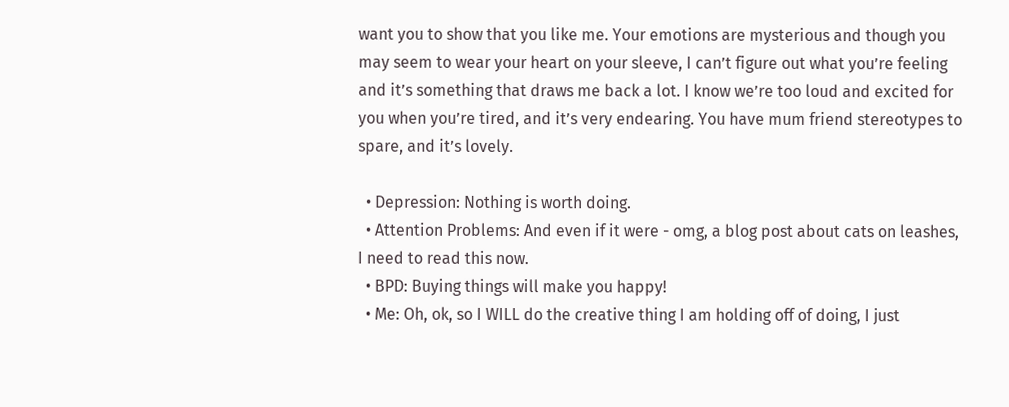want you to show that you like me. Your emotions are mysterious and though you may seem to wear your heart on your sleeve, I can’t figure out what you’re feeling and it’s something that draws me back a lot. I know we’re too loud and excited for you when you’re tired, and it’s very endearing. You have mum friend stereotypes to spare, and it’s lovely.

  • Depression: Nothing is worth doing.
  • Attention Problems: And even if it were - omg, a blog post about cats on leashes, I need to read this now.
  • BPD: Buying things will make you happy!
  • Me: Oh, ok, so I WILL do the creative thing I am holding off of doing, I just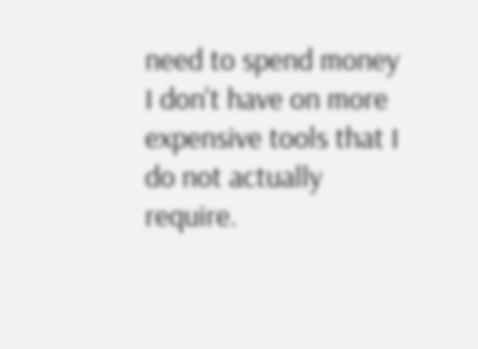need to spend money I don't have on more expensive tools that I do not actually require.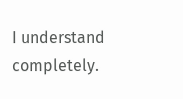I understand completely.